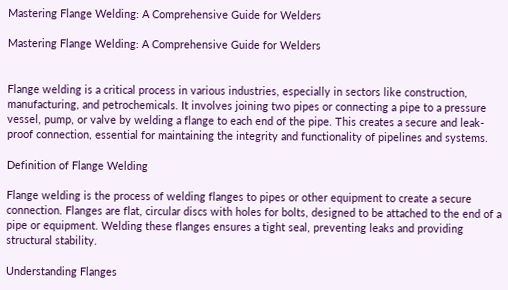Mastering Flange Welding: A Comprehensive Guide for Welders

Mastering Flange Welding: A Comprehensive Guide for Welders


Flange welding is a critical process in various industries, especially in sectors like construction, manufacturing, and petrochemicals. It involves joining two pipes or connecting a pipe to a pressure vessel, pump, or valve by welding a flange to each end of the pipe. This creates a secure and leak-proof connection, essential for maintaining the integrity and functionality of pipelines and systems.

Definition of Flange Welding

Flange welding is the process of welding flanges to pipes or other equipment to create a secure connection. Flanges are flat, circular discs with holes for bolts, designed to be attached to the end of a pipe or equipment. Welding these flanges ensures a tight seal, preventing leaks and providing structural stability.

Understanding Flanges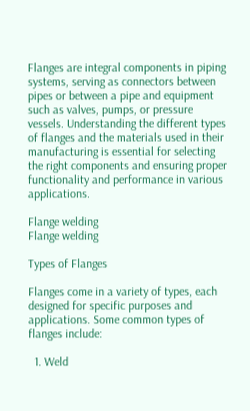Flanges are integral components in piping systems, serving as connectors between pipes or between a pipe and equipment such as valves, pumps, or pressure vessels. Understanding the different types of flanges and the materials used in their manufacturing is essential for selecting the right components and ensuring proper functionality and performance in various applications.

Flange welding
Flange welding

Types of Flanges

Flanges come in a variety of types, each designed for specific purposes and applications. Some common types of flanges include:

  1. Weld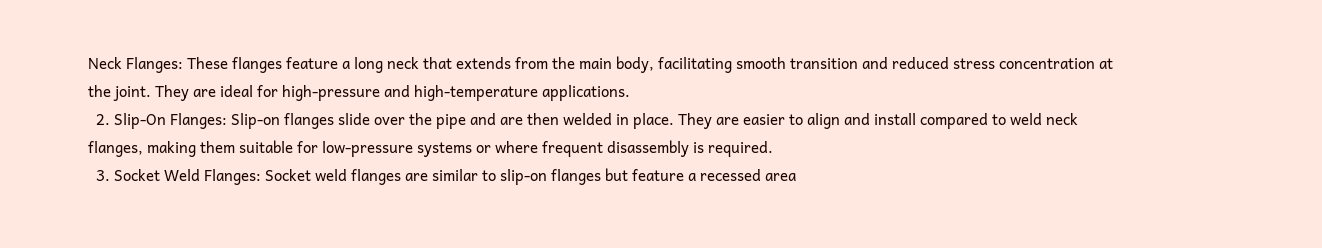Neck Flanges: These flanges feature a long neck that extends from the main body, facilitating smooth transition and reduced stress concentration at the joint. They are ideal for high-pressure and high-temperature applications.
  2. Slip-On Flanges: Slip-on flanges slide over the pipe and are then welded in place. They are easier to align and install compared to weld neck flanges, making them suitable for low-pressure systems or where frequent disassembly is required.
  3. Socket Weld Flanges: Socket weld flanges are similar to slip-on flanges but feature a recessed area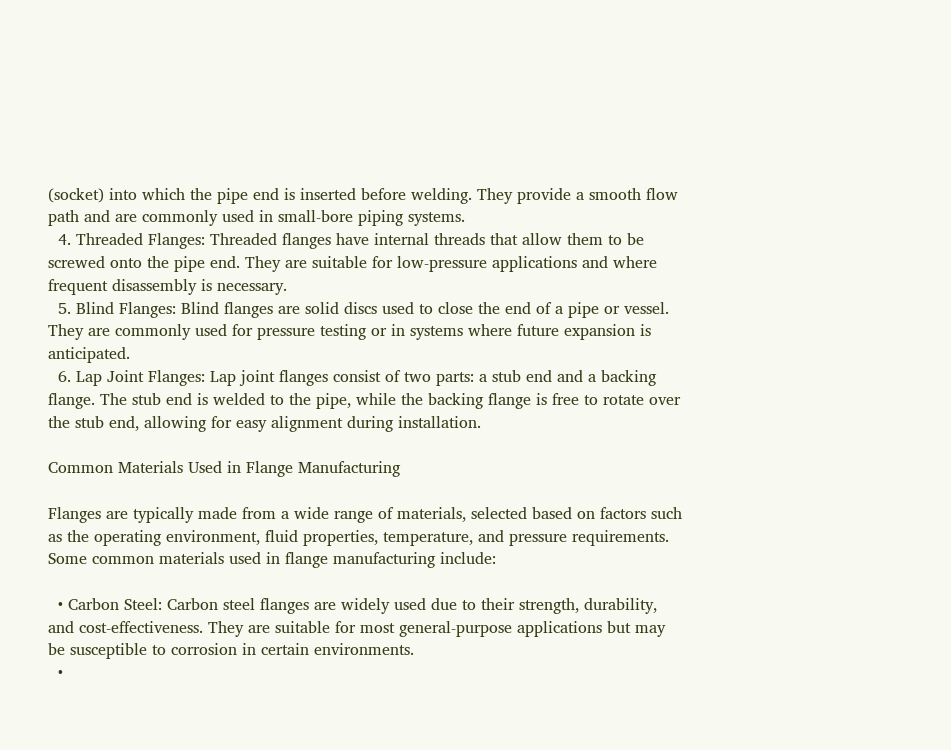(socket) into which the pipe end is inserted before welding. They provide a smooth flow path and are commonly used in small-bore piping systems.
  4. Threaded Flanges: Threaded flanges have internal threads that allow them to be screwed onto the pipe end. They are suitable for low-pressure applications and where frequent disassembly is necessary.
  5. Blind Flanges: Blind flanges are solid discs used to close the end of a pipe or vessel. They are commonly used for pressure testing or in systems where future expansion is anticipated.
  6. Lap Joint Flanges: Lap joint flanges consist of two parts: a stub end and a backing flange. The stub end is welded to the pipe, while the backing flange is free to rotate over the stub end, allowing for easy alignment during installation.

Common Materials Used in Flange Manufacturing

Flanges are typically made from a wide range of materials, selected based on factors such as the operating environment, fluid properties, temperature, and pressure requirements. Some common materials used in flange manufacturing include:

  • Carbon Steel: Carbon steel flanges are widely used due to their strength, durability, and cost-effectiveness. They are suitable for most general-purpose applications but may be susceptible to corrosion in certain environments.
  •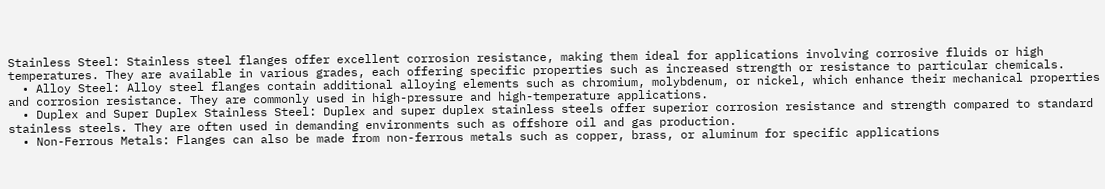Stainless Steel: Stainless steel flanges offer excellent corrosion resistance, making them ideal for applications involving corrosive fluids or high temperatures. They are available in various grades, each offering specific properties such as increased strength or resistance to particular chemicals.
  • Alloy Steel: Alloy steel flanges contain additional alloying elements such as chromium, molybdenum, or nickel, which enhance their mechanical properties and corrosion resistance. They are commonly used in high-pressure and high-temperature applications.
  • Duplex and Super Duplex Stainless Steel: Duplex and super duplex stainless steels offer superior corrosion resistance and strength compared to standard stainless steels. They are often used in demanding environments such as offshore oil and gas production.
  • Non-Ferrous Metals: Flanges can also be made from non-ferrous metals such as copper, brass, or aluminum for specific applications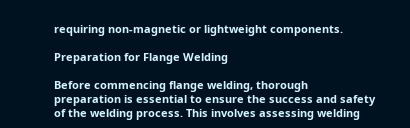requiring non-magnetic or lightweight components.

Preparation for Flange Welding

Before commencing flange welding, thorough preparation is essential to ensure the success and safety of the welding process. This involves assessing welding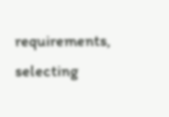requirements, selecting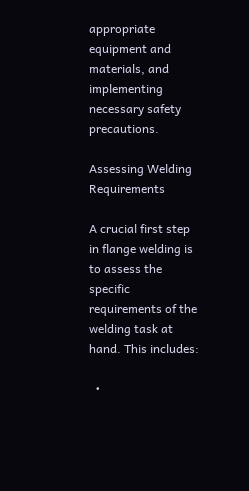appropriate equipment and materials, and implementing necessary safety precautions.

Assessing Welding Requirements

A crucial first step in flange welding is to assess the specific requirements of the welding task at hand. This includes:

  •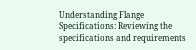Understanding Flange Specifications: Reviewing the specifications and requirements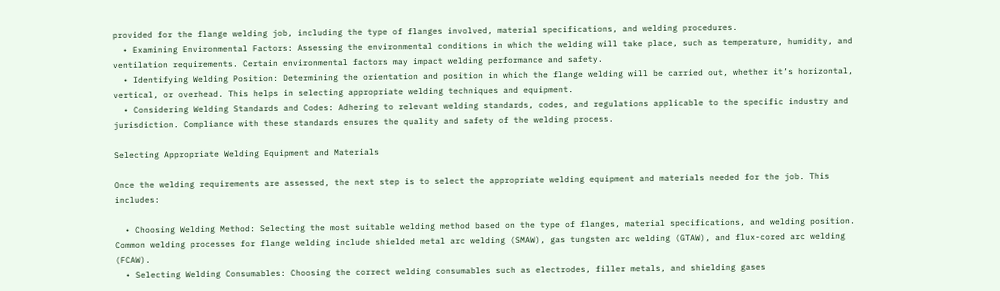provided for the flange welding job, including the type of flanges involved, material specifications, and welding procedures.
  • Examining Environmental Factors: Assessing the environmental conditions in which the welding will take place, such as temperature, humidity, and ventilation requirements. Certain environmental factors may impact welding performance and safety.
  • Identifying Welding Position: Determining the orientation and position in which the flange welding will be carried out, whether it’s horizontal, vertical, or overhead. This helps in selecting appropriate welding techniques and equipment.
  • Considering Welding Standards and Codes: Adhering to relevant welding standards, codes, and regulations applicable to the specific industry and jurisdiction. Compliance with these standards ensures the quality and safety of the welding process.

Selecting Appropriate Welding Equipment and Materials

Once the welding requirements are assessed, the next step is to select the appropriate welding equipment and materials needed for the job. This includes:

  • Choosing Welding Method: Selecting the most suitable welding method based on the type of flanges, material specifications, and welding position. Common welding processes for flange welding include shielded metal arc welding (SMAW), gas tungsten arc welding (GTAW), and flux-cored arc welding (FCAW).
  • Selecting Welding Consumables: Choosing the correct welding consumables such as electrodes, filler metals, and shielding gases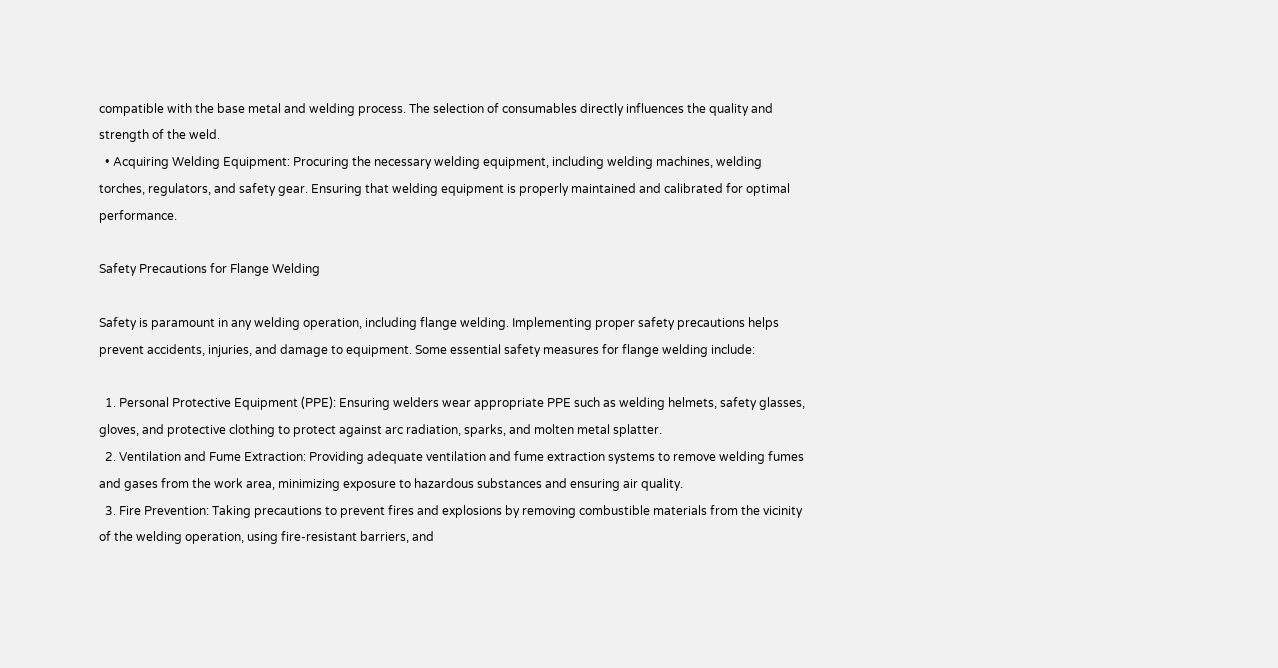compatible with the base metal and welding process. The selection of consumables directly influences the quality and strength of the weld.
  • Acquiring Welding Equipment: Procuring the necessary welding equipment, including welding machines, welding torches, regulators, and safety gear. Ensuring that welding equipment is properly maintained and calibrated for optimal performance.

Safety Precautions for Flange Welding

Safety is paramount in any welding operation, including flange welding. Implementing proper safety precautions helps prevent accidents, injuries, and damage to equipment. Some essential safety measures for flange welding include:

  1. Personal Protective Equipment (PPE): Ensuring welders wear appropriate PPE such as welding helmets, safety glasses, gloves, and protective clothing to protect against arc radiation, sparks, and molten metal splatter.
  2. Ventilation and Fume Extraction: Providing adequate ventilation and fume extraction systems to remove welding fumes and gases from the work area, minimizing exposure to hazardous substances and ensuring air quality.
  3. Fire Prevention: Taking precautions to prevent fires and explosions by removing combustible materials from the vicinity of the welding operation, using fire-resistant barriers, and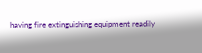having fire extinguishing equipment readily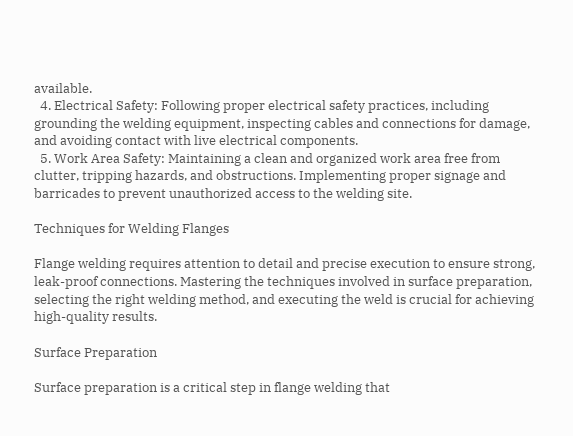available.
  4. Electrical Safety: Following proper electrical safety practices, including grounding the welding equipment, inspecting cables and connections for damage, and avoiding contact with live electrical components.
  5. Work Area Safety: Maintaining a clean and organized work area free from clutter, tripping hazards, and obstructions. Implementing proper signage and barricades to prevent unauthorized access to the welding site.

Techniques for Welding Flanges

Flange welding requires attention to detail and precise execution to ensure strong, leak-proof connections. Mastering the techniques involved in surface preparation, selecting the right welding method, and executing the weld is crucial for achieving high-quality results.

Surface Preparation

Surface preparation is a critical step in flange welding that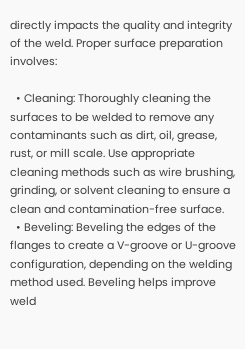directly impacts the quality and integrity of the weld. Proper surface preparation involves:

  • Cleaning: Thoroughly cleaning the surfaces to be welded to remove any contaminants such as dirt, oil, grease, rust, or mill scale. Use appropriate cleaning methods such as wire brushing, grinding, or solvent cleaning to ensure a clean and contamination-free surface.
  • Beveling: Beveling the edges of the flanges to create a V-groove or U-groove configuration, depending on the welding method used. Beveling helps improve weld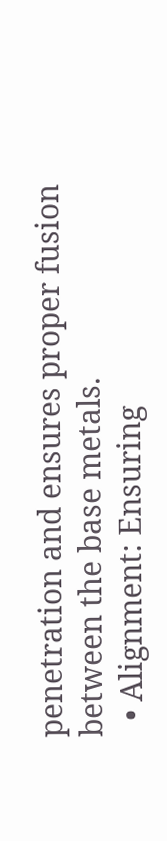penetration and ensures proper fusion between the base metals.
  • Alignment: Ensuring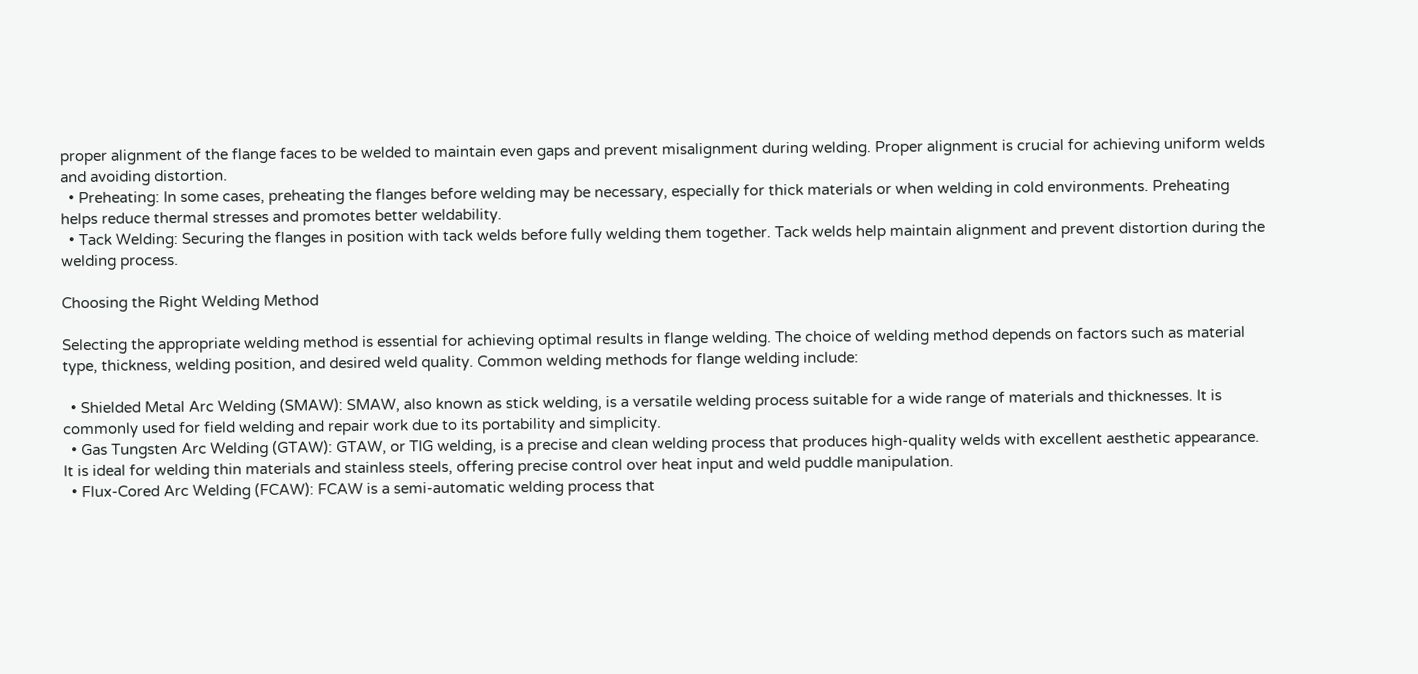proper alignment of the flange faces to be welded to maintain even gaps and prevent misalignment during welding. Proper alignment is crucial for achieving uniform welds and avoiding distortion.
  • Preheating: In some cases, preheating the flanges before welding may be necessary, especially for thick materials or when welding in cold environments. Preheating helps reduce thermal stresses and promotes better weldability.
  • Tack Welding: Securing the flanges in position with tack welds before fully welding them together. Tack welds help maintain alignment and prevent distortion during the welding process.

Choosing the Right Welding Method

Selecting the appropriate welding method is essential for achieving optimal results in flange welding. The choice of welding method depends on factors such as material type, thickness, welding position, and desired weld quality. Common welding methods for flange welding include:

  • Shielded Metal Arc Welding (SMAW): SMAW, also known as stick welding, is a versatile welding process suitable for a wide range of materials and thicknesses. It is commonly used for field welding and repair work due to its portability and simplicity.
  • Gas Tungsten Arc Welding (GTAW): GTAW, or TIG welding, is a precise and clean welding process that produces high-quality welds with excellent aesthetic appearance. It is ideal for welding thin materials and stainless steels, offering precise control over heat input and weld puddle manipulation.
  • Flux-Cored Arc Welding (FCAW): FCAW is a semi-automatic welding process that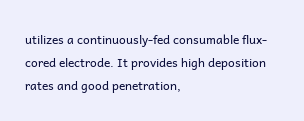utilizes a continuously-fed consumable flux-cored electrode. It provides high deposition rates and good penetration,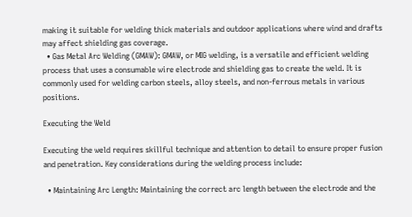making it suitable for welding thick materials and outdoor applications where wind and drafts may affect shielding gas coverage.
  • Gas Metal Arc Welding (GMAW): GMAW, or MIG welding, is a versatile and efficient welding process that uses a consumable wire electrode and shielding gas to create the weld. It is commonly used for welding carbon steels, alloy steels, and non-ferrous metals in various positions.

Executing the Weld

Executing the weld requires skillful technique and attention to detail to ensure proper fusion and penetration. Key considerations during the welding process include:

  • Maintaining Arc Length: Maintaining the correct arc length between the electrode and the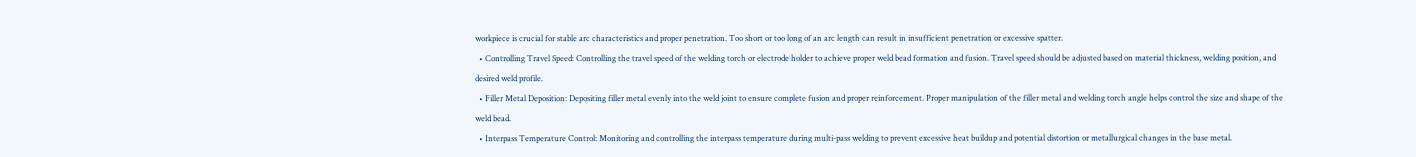workpiece is crucial for stable arc characteristics and proper penetration. Too short or too long of an arc length can result in insufficient penetration or excessive spatter.
  • Controlling Travel Speed: Controlling the travel speed of the welding torch or electrode holder to achieve proper weld bead formation and fusion. Travel speed should be adjusted based on material thickness, welding position, and desired weld profile.
  • Filler Metal Deposition: Depositing filler metal evenly into the weld joint to ensure complete fusion and proper reinforcement. Proper manipulation of the filler metal and welding torch angle helps control the size and shape of the weld bead.
  • Interpass Temperature Control: Monitoring and controlling the interpass temperature during multi-pass welding to prevent excessive heat buildup and potential distortion or metallurgical changes in the base metal.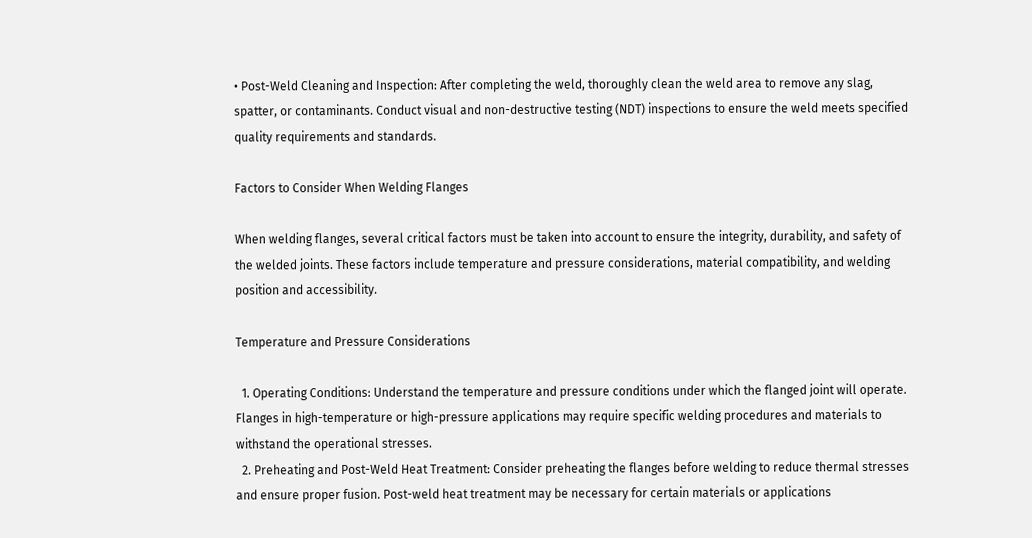• Post-Weld Cleaning and Inspection: After completing the weld, thoroughly clean the weld area to remove any slag, spatter, or contaminants. Conduct visual and non-destructive testing (NDT) inspections to ensure the weld meets specified quality requirements and standards.

Factors to Consider When Welding Flanges

When welding flanges, several critical factors must be taken into account to ensure the integrity, durability, and safety of the welded joints. These factors include temperature and pressure considerations, material compatibility, and welding position and accessibility.

Temperature and Pressure Considerations

  1. Operating Conditions: Understand the temperature and pressure conditions under which the flanged joint will operate. Flanges in high-temperature or high-pressure applications may require specific welding procedures and materials to withstand the operational stresses.
  2. Preheating and Post-Weld Heat Treatment: Consider preheating the flanges before welding to reduce thermal stresses and ensure proper fusion. Post-weld heat treatment may be necessary for certain materials or applications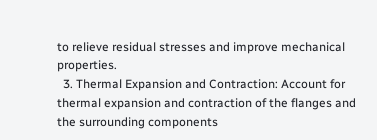to relieve residual stresses and improve mechanical properties.
  3. Thermal Expansion and Contraction: Account for thermal expansion and contraction of the flanges and the surrounding components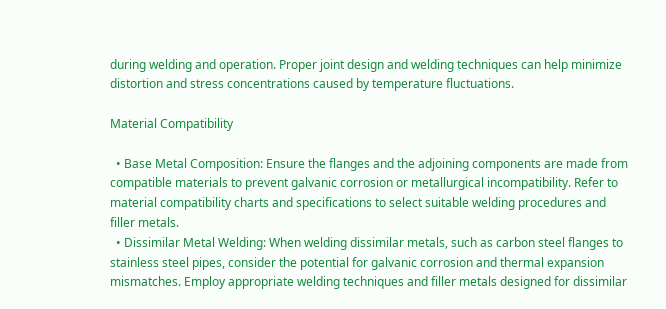during welding and operation. Proper joint design and welding techniques can help minimize distortion and stress concentrations caused by temperature fluctuations.

Material Compatibility

  • Base Metal Composition: Ensure the flanges and the adjoining components are made from compatible materials to prevent galvanic corrosion or metallurgical incompatibility. Refer to material compatibility charts and specifications to select suitable welding procedures and filler metals.
  • Dissimilar Metal Welding: When welding dissimilar metals, such as carbon steel flanges to stainless steel pipes, consider the potential for galvanic corrosion and thermal expansion mismatches. Employ appropriate welding techniques and filler metals designed for dissimilar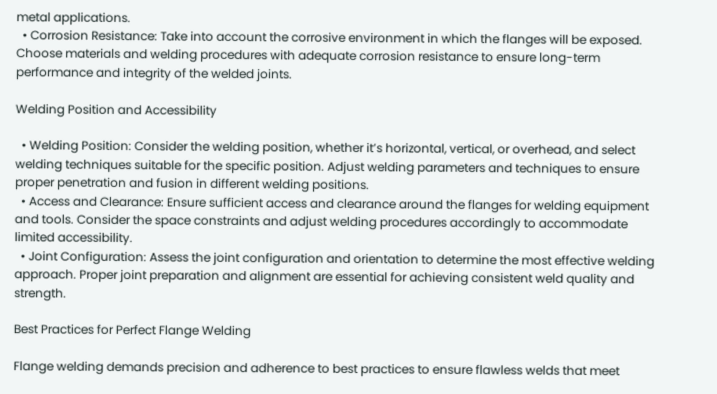metal applications.
  • Corrosion Resistance: Take into account the corrosive environment in which the flanges will be exposed. Choose materials and welding procedures with adequate corrosion resistance to ensure long-term performance and integrity of the welded joints.

Welding Position and Accessibility

  • Welding Position: Consider the welding position, whether it’s horizontal, vertical, or overhead, and select welding techniques suitable for the specific position. Adjust welding parameters and techniques to ensure proper penetration and fusion in different welding positions.
  • Access and Clearance: Ensure sufficient access and clearance around the flanges for welding equipment and tools. Consider the space constraints and adjust welding procedures accordingly to accommodate limited accessibility.
  • Joint Configuration: Assess the joint configuration and orientation to determine the most effective welding approach. Proper joint preparation and alignment are essential for achieving consistent weld quality and strength.

Best Practices for Perfect Flange Welding

Flange welding demands precision and adherence to best practices to ensure flawless welds that meet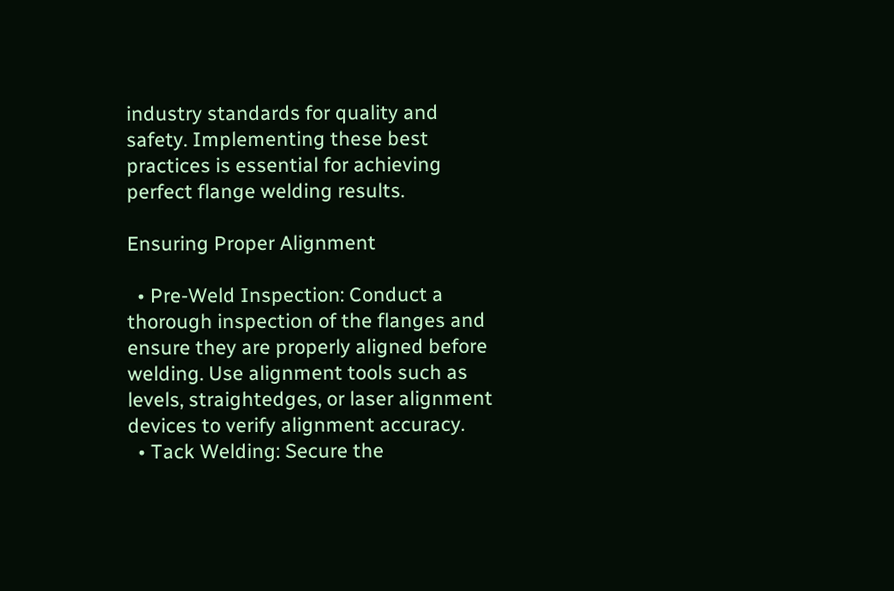industry standards for quality and safety. Implementing these best practices is essential for achieving perfect flange welding results.

Ensuring Proper Alignment

  • Pre-Weld Inspection: Conduct a thorough inspection of the flanges and ensure they are properly aligned before welding. Use alignment tools such as levels, straightedges, or laser alignment devices to verify alignment accuracy.
  • Tack Welding: Secure the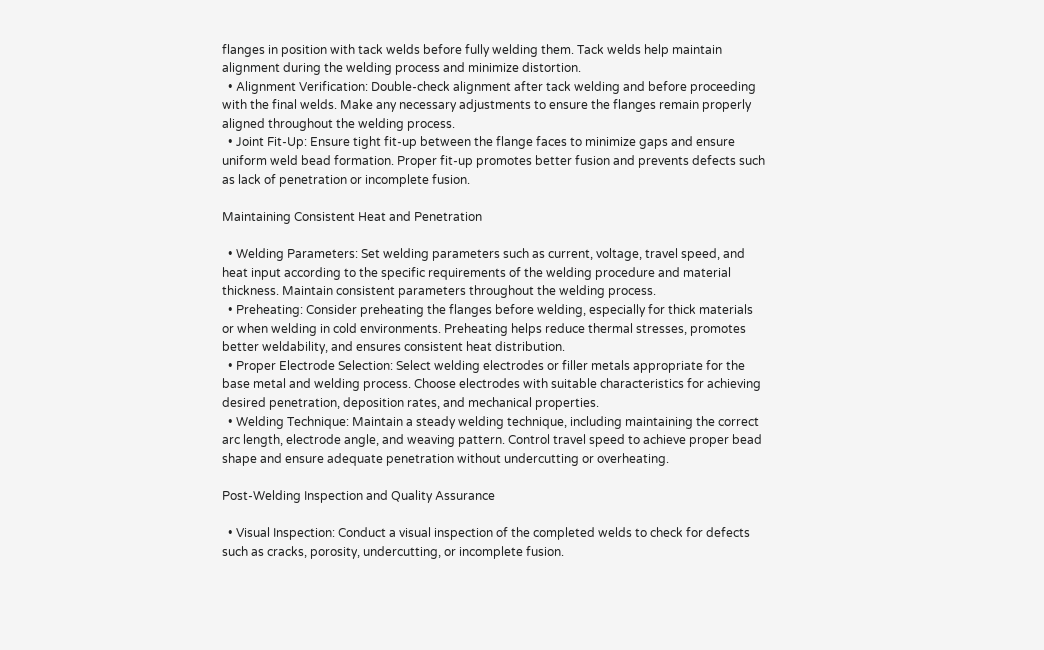flanges in position with tack welds before fully welding them. Tack welds help maintain alignment during the welding process and minimize distortion.
  • Alignment Verification: Double-check alignment after tack welding and before proceeding with the final welds. Make any necessary adjustments to ensure the flanges remain properly aligned throughout the welding process.
  • Joint Fit-Up: Ensure tight fit-up between the flange faces to minimize gaps and ensure uniform weld bead formation. Proper fit-up promotes better fusion and prevents defects such as lack of penetration or incomplete fusion.

Maintaining Consistent Heat and Penetration

  • Welding Parameters: Set welding parameters such as current, voltage, travel speed, and heat input according to the specific requirements of the welding procedure and material thickness. Maintain consistent parameters throughout the welding process.
  • Preheating: Consider preheating the flanges before welding, especially for thick materials or when welding in cold environments. Preheating helps reduce thermal stresses, promotes better weldability, and ensures consistent heat distribution.
  • Proper Electrode Selection: Select welding electrodes or filler metals appropriate for the base metal and welding process. Choose electrodes with suitable characteristics for achieving desired penetration, deposition rates, and mechanical properties.
  • Welding Technique: Maintain a steady welding technique, including maintaining the correct arc length, electrode angle, and weaving pattern. Control travel speed to achieve proper bead shape and ensure adequate penetration without undercutting or overheating.

Post-Welding Inspection and Quality Assurance

  • Visual Inspection: Conduct a visual inspection of the completed welds to check for defects such as cracks, porosity, undercutting, or incomplete fusion.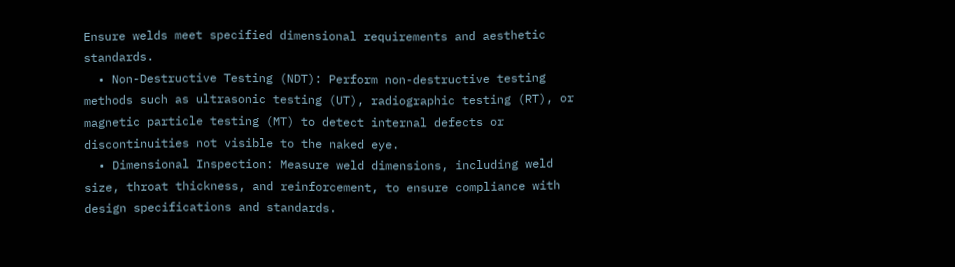Ensure welds meet specified dimensional requirements and aesthetic standards.
  • Non-Destructive Testing (NDT): Perform non-destructive testing methods such as ultrasonic testing (UT), radiographic testing (RT), or magnetic particle testing (MT) to detect internal defects or discontinuities not visible to the naked eye.
  • Dimensional Inspection: Measure weld dimensions, including weld size, throat thickness, and reinforcement, to ensure compliance with design specifications and standards.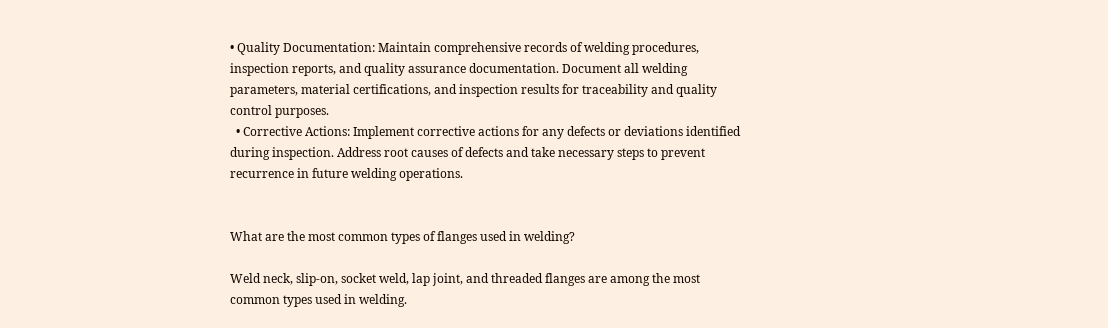• Quality Documentation: Maintain comprehensive records of welding procedures, inspection reports, and quality assurance documentation. Document all welding parameters, material certifications, and inspection results for traceability and quality control purposes.
  • Corrective Actions: Implement corrective actions for any defects or deviations identified during inspection. Address root causes of defects and take necessary steps to prevent recurrence in future welding operations.


What are the most common types of flanges used in welding?

Weld neck, slip-on, socket weld, lap joint, and threaded flanges are among the most common types used in welding.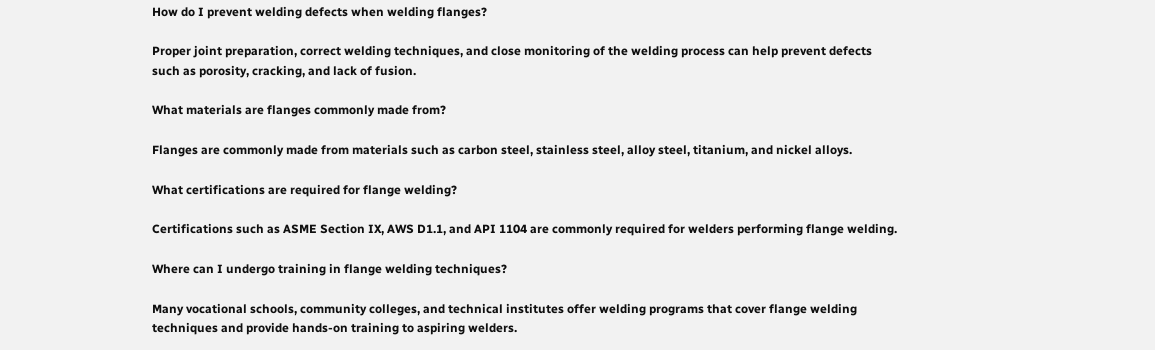How do I prevent welding defects when welding flanges?

Proper joint preparation, correct welding techniques, and close monitoring of the welding process can help prevent defects such as porosity, cracking, and lack of fusion.

What materials are flanges commonly made from?

Flanges are commonly made from materials such as carbon steel, stainless steel, alloy steel, titanium, and nickel alloys.

What certifications are required for flange welding?

Certifications such as ASME Section IX, AWS D1.1, and API 1104 are commonly required for welders performing flange welding.

Where can I undergo training in flange welding techniques?

Many vocational schools, community colleges, and technical institutes offer welding programs that cover flange welding techniques and provide hands-on training to aspiring welders.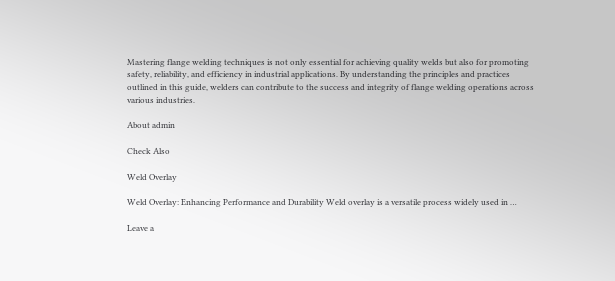Mastering flange welding techniques is not only essential for achieving quality welds but also for promoting safety, reliability, and efficiency in industrial applications. By understanding the principles and practices outlined in this guide, welders can contribute to the success and integrity of flange welding operations across various industries.

About admin

Check Also

Weld Overlay

Weld Overlay: Enhancing Performance and Durability Weld overlay is a versatile process widely used in …

Leave a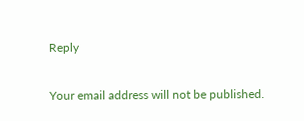Reply

Your email address will not be published.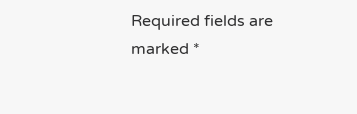Required fields are marked *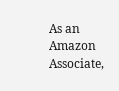As an Amazon Associate,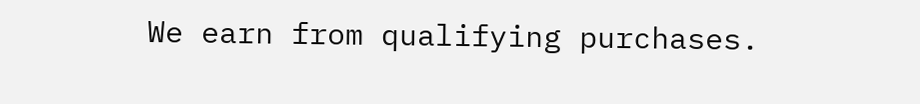We earn from qualifying purchases.